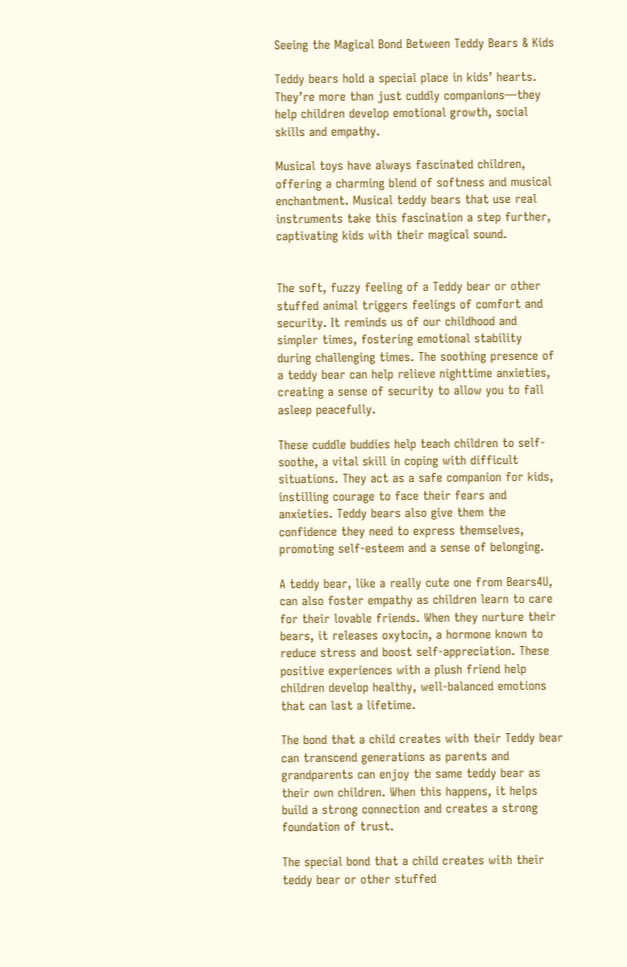Seeing the Magical Bond Between Teddy Bears & Kids

Teddy bears hold a special place in kids’ hearts. They’re more than just cuddly companions—they help children develop emotional growth, social skills and empathy.

Musical toys have always fascinated children, offering a charming blend of softness and musical enchantment. Musical teddy bears that use real instruments take this fascination a step further, captivating kids with their magical sound.


The soft, fuzzy feeling of a Teddy bear or other stuffed animal triggers feelings of comfort and security. It reminds us of our childhood and simpler times, fostering emotional stability during challenging times. The soothing presence of a teddy bear can help relieve nighttime anxieties, creating a sense of security to allow you to fall asleep peacefully.

These cuddle buddies help teach children to self-soothe, a vital skill in coping with difficult situations. They act as a safe companion for kids, instilling courage to face their fears and anxieties. Teddy bears also give them the confidence they need to express themselves, promoting self-esteem and a sense of belonging.

A teddy bear, like a really cute one from Bears4U, can also foster empathy as children learn to care for their lovable friends. When they nurture their bears, it releases oxytocin, a hormone known to reduce stress and boost self-appreciation. These positive experiences with a plush friend help children develop healthy, well-balanced emotions that can last a lifetime.

The bond that a child creates with their Teddy bear can transcend generations as parents and grandparents can enjoy the same teddy bear as their own children. When this happens, it helps build a strong connection and creates a strong foundation of trust.

The special bond that a child creates with their teddy bear or other stuffed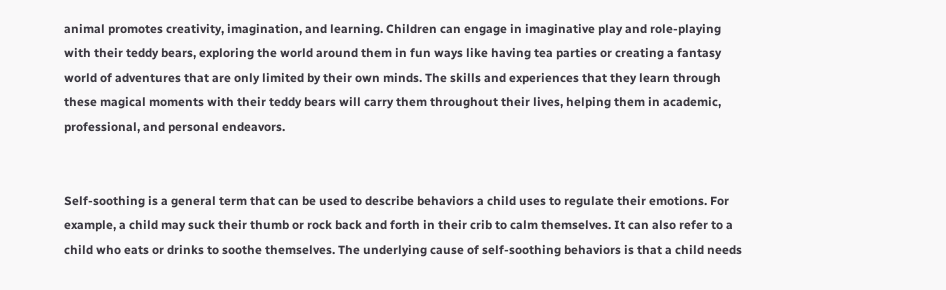animal promotes creativity, imagination, and learning. Children can engage in imaginative play and role-playing with their teddy bears, exploring the world around them in fun ways like having tea parties or creating a fantasy world of adventures that are only limited by their own minds. The skills and experiences that they learn through these magical moments with their teddy bears will carry them throughout their lives, helping them in academic, professional, and personal endeavors.


Self-soothing is a general term that can be used to describe behaviors a child uses to regulate their emotions. For example, a child may suck their thumb or rock back and forth in their crib to calm themselves. It can also refer to a child who eats or drinks to soothe themselves. The underlying cause of self-soothing behaviors is that a child needs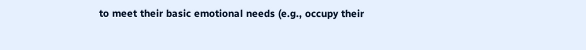to meet their basic emotional needs (e.g., occupy their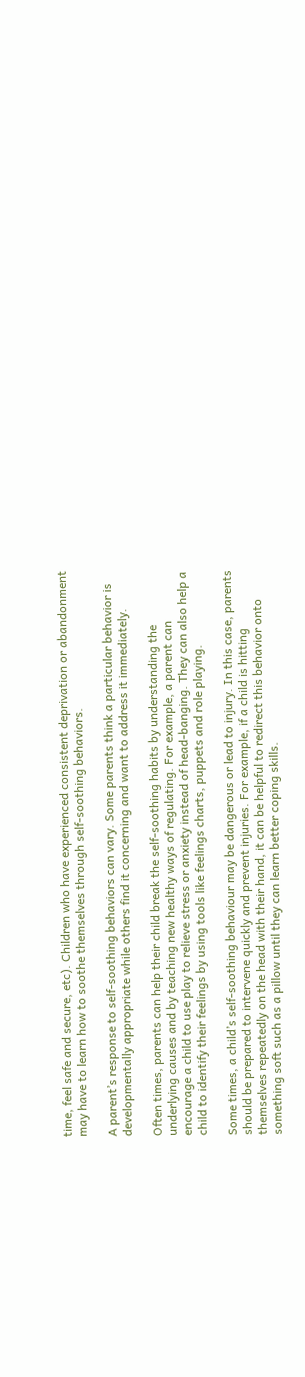time, feel safe and secure, etc). Children who have experienced consistent deprivation or abandonment may have to learn how to soothe themselves through self-soothing behaviors.

A parent’s response to self-soothing behaviors can vary. Some parents think a particular behavior is developmentally appropriate while others find it concerning and want to address it immediately.

Often times, parents can help their child break the self-soothing habits by understanding the underlying causes and by teaching new healthy ways of regulating. For example, a parent can encourage a child to use play to relieve stress or anxiety instead of head-banging. They can also help a child to identify their feelings by using tools like feelings charts, puppets and role playing.

Some times, a child’s self-soothing behaviour may be dangerous or lead to injury. In this case, parents should be prepared to intervene quickly and prevent injuries. For example, if a child is hitting themselves repeatedly on the head with their hand, it can be helpful to redirect this behavior onto something soft such as a pillow until they can learn better coping skills.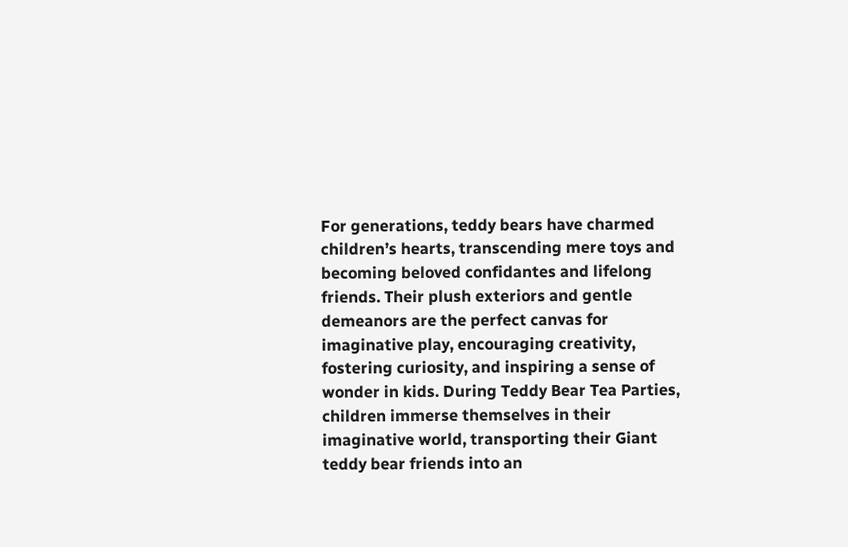For generations, teddy bears have charmed children’s hearts, transcending mere toys and becoming beloved confidantes and lifelong friends. Their plush exteriors and gentle demeanors are the perfect canvas for imaginative play, encouraging creativity, fostering curiosity, and inspiring a sense of wonder in kids. During Teddy Bear Tea Parties, children immerse themselves in their imaginative world, transporting their Giant teddy bear friends into an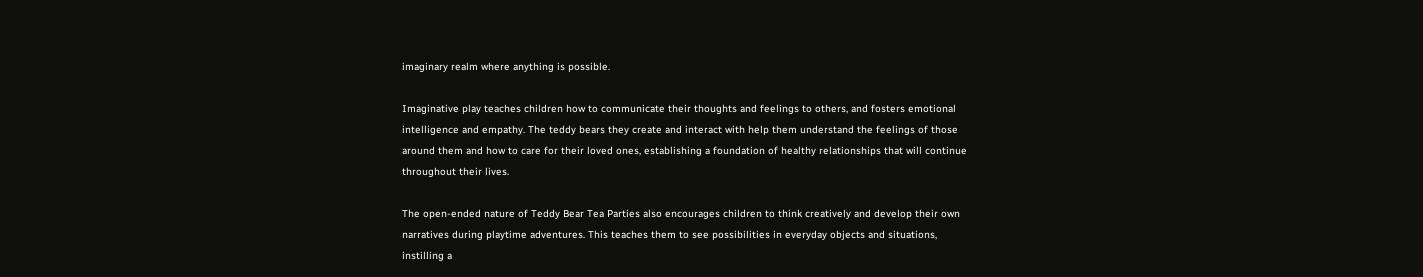imaginary realm where anything is possible.

Imaginative play teaches children how to communicate their thoughts and feelings to others, and fosters emotional intelligence and empathy. The teddy bears they create and interact with help them understand the feelings of those around them and how to care for their loved ones, establishing a foundation of healthy relationships that will continue throughout their lives.

The open-ended nature of Teddy Bear Tea Parties also encourages children to think creatively and develop their own narratives during playtime adventures. This teaches them to see possibilities in everyday objects and situations, instilling a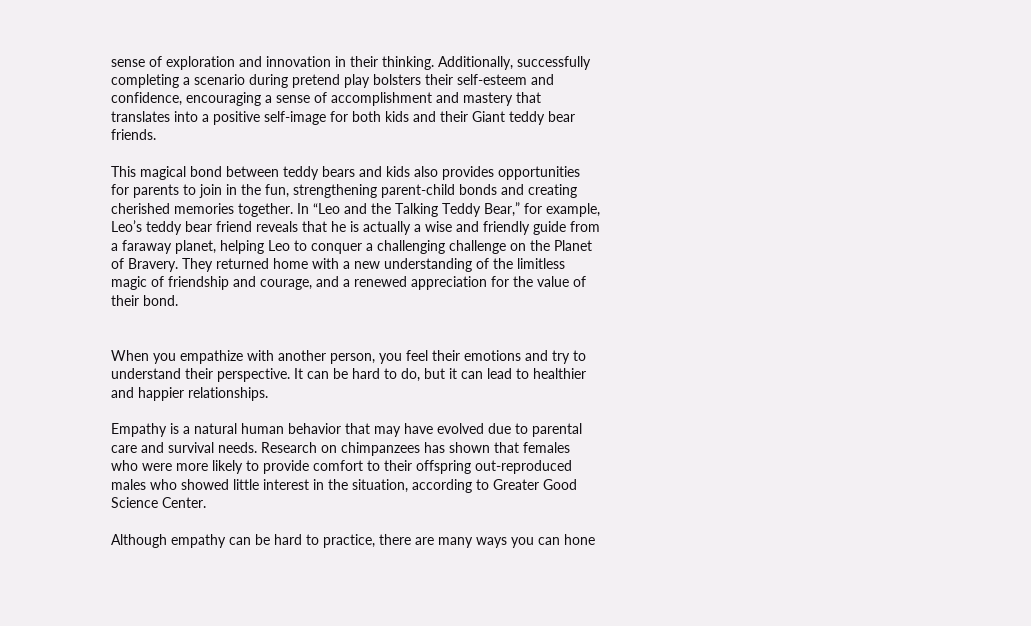sense of exploration and innovation in their thinking. Additionally, successfully completing a scenario during pretend play bolsters their self-esteem and confidence, encouraging a sense of accomplishment and mastery that translates into a positive self-image for both kids and their Giant teddy bear friends.

This magical bond between teddy bears and kids also provides opportunities for parents to join in the fun, strengthening parent-child bonds and creating cherished memories together. In “Leo and the Talking Teddy Bear,” for example, Leo’s teddy bear friend reveals that he is actually a wise and friendly guide from a faraway planet, helping Leo to conquer a challenging challenge on the Planet of Bravery. They returned home with a new understanding of the limitless magic of friendship and courage, and a renewed appreciation for the value of their bond.


When you empathize with another person, you feel their emotions and try to understand their perspective. It can be hard to do, but it can lead to healthier and happier relationships.

Empathy is a natural human behavior that may have evolved due to parental care and survival needs. Research on chimpanzees has shown that females who were more likely to provide comfort to their offspring out-reproduced males who showed little interest in the situation, according to Greater Good Science Center.

Although empathy can be hard to practice, there are many ways you can hone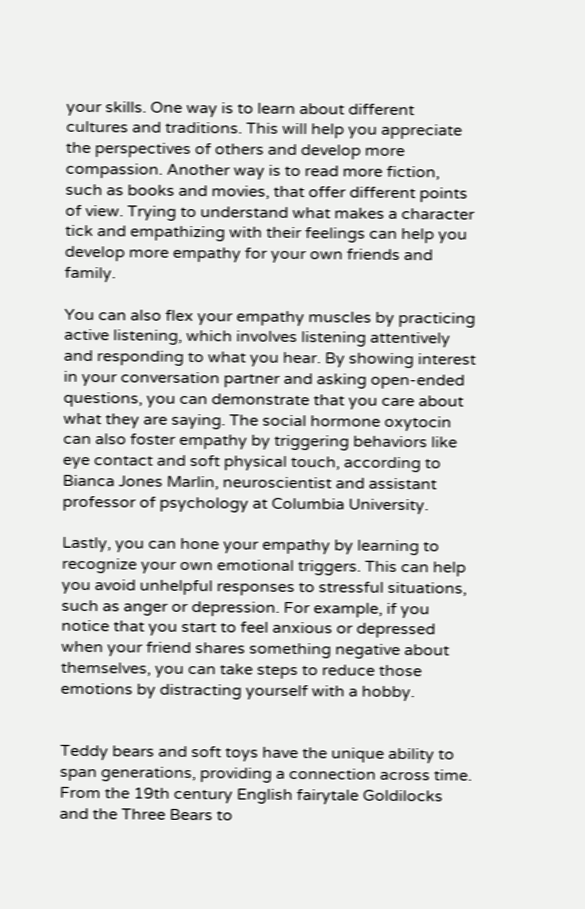your skills. One way is to learn about different cultures and traditions. This will help you appreciate the perspectives of others and develop more compassion. Another way is to read more fiction, such as books and movies, that offer different points of view. Trying to understand what makes a character tick and empathizing with their feelings can help you develop more empathy for your own friends and family.

You can also flex your empathy muscles by practicing active listening, which involves listening attentively and responding to what you hear. By showing interest in your conversation partner and asking open-ended questions, you can demonstrate that you care about what they are saying. The social hormone oxytocin can also foster empathy by triggering behaviors like eye contact and soft physical touch, according to Bianca Jones Marlin, neuroscientist and assistant professor of psychology at Columbia University.

Lastly, you can hone your empathy by learning to recognize your own emotional triggers. This can help you avoid unhelpful responses to stressful situations, such as anger or depression. For example, if you notice that you start to feel anxious or depressed when your friend shares something negative about themselves, you can take steps to reduce those emotions by distracting yourself with a hobby.


Teddy bears and soft toys have the unique ability to span generations, providing a connection across time. From the 19th century English fairytale Goldilocks and the Three Bears to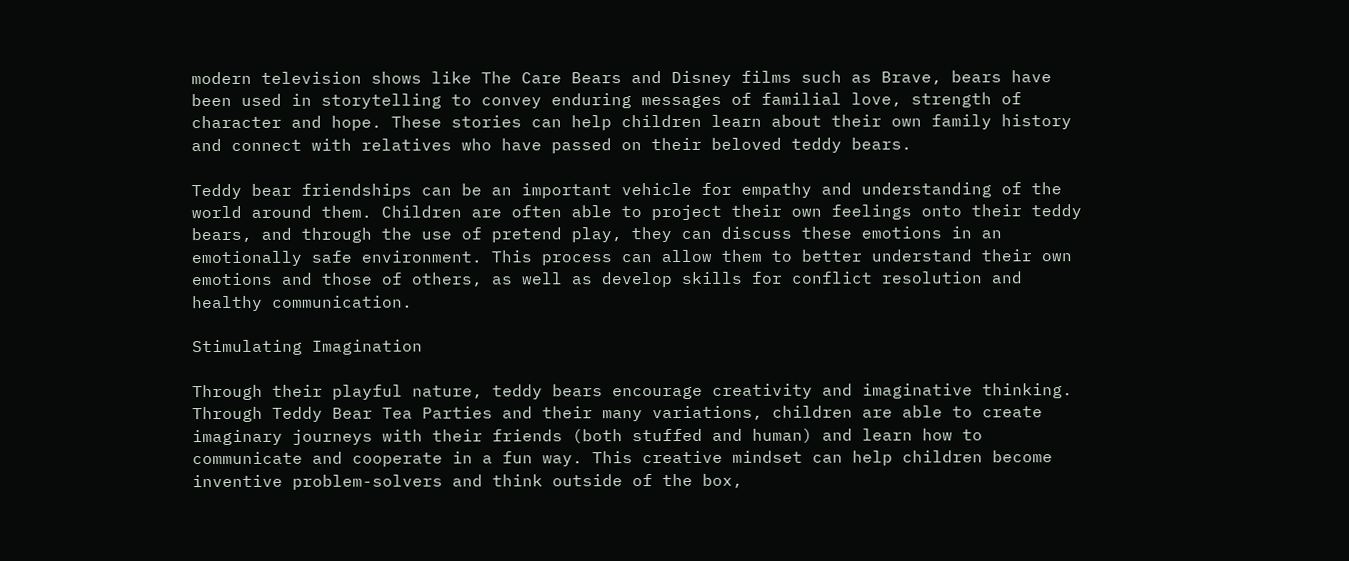modern television shows like The Care Bears and Disney films such as Brave, bears have been used in storytelling to convey enduring messages of familial love, strength of character and hope. These stories can help children learn about their own family history and connect with relatives who have passed on their beloved teddy bears.

Teddy bear friendships can be an important vehicle for empathy and understanding of the world around them. Children are often able to project their own feelings onto their teddy bears, and through the use of pretend play, they can discuss these emotions in an emotionally safe environment. This process can allow them to better understand their own emotions and those of others, as well as develop skills for conflict resolution and healthy communication.

Stimulating Imagination

Through their playful nature, teddy bears encourage creativity and imaginative thinking. Through Teddy Bear Tea Parties and their many variations, children are able to create imaginary journeys with their friends (both stuffed and human) and learn how to communicate and cooperate in a fun way. This creative mindset can help children become inventive problem-solvers and think outside of the box,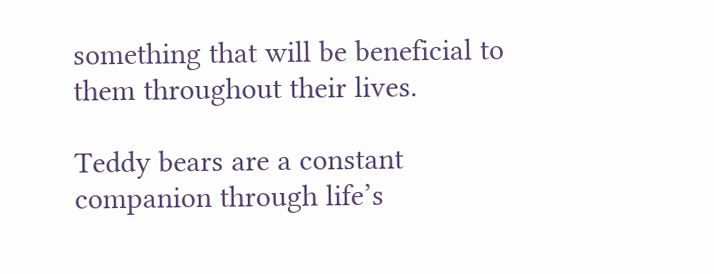something that will be beneficial to them throughout their lives.

Teddy bears are a constant companion through life’s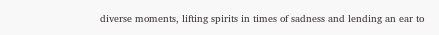diverse moments, lifting spirits in times of sadness and lending an ear to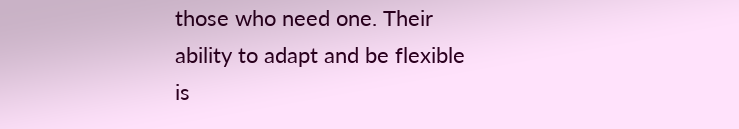those who need one. Their ability to adapt and be flexible is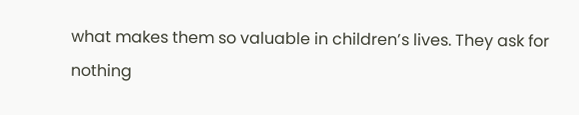what makes them so valuable in children’s lives. They ask for nothing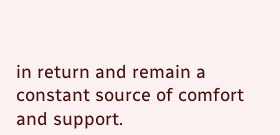in return and remain a constant source of comfort and support.